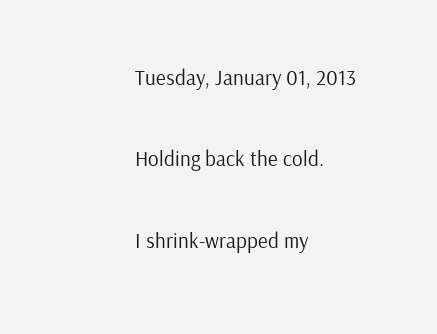Tuesday, January 01, 2013

Holding back the cold.

I shrink-wrapped my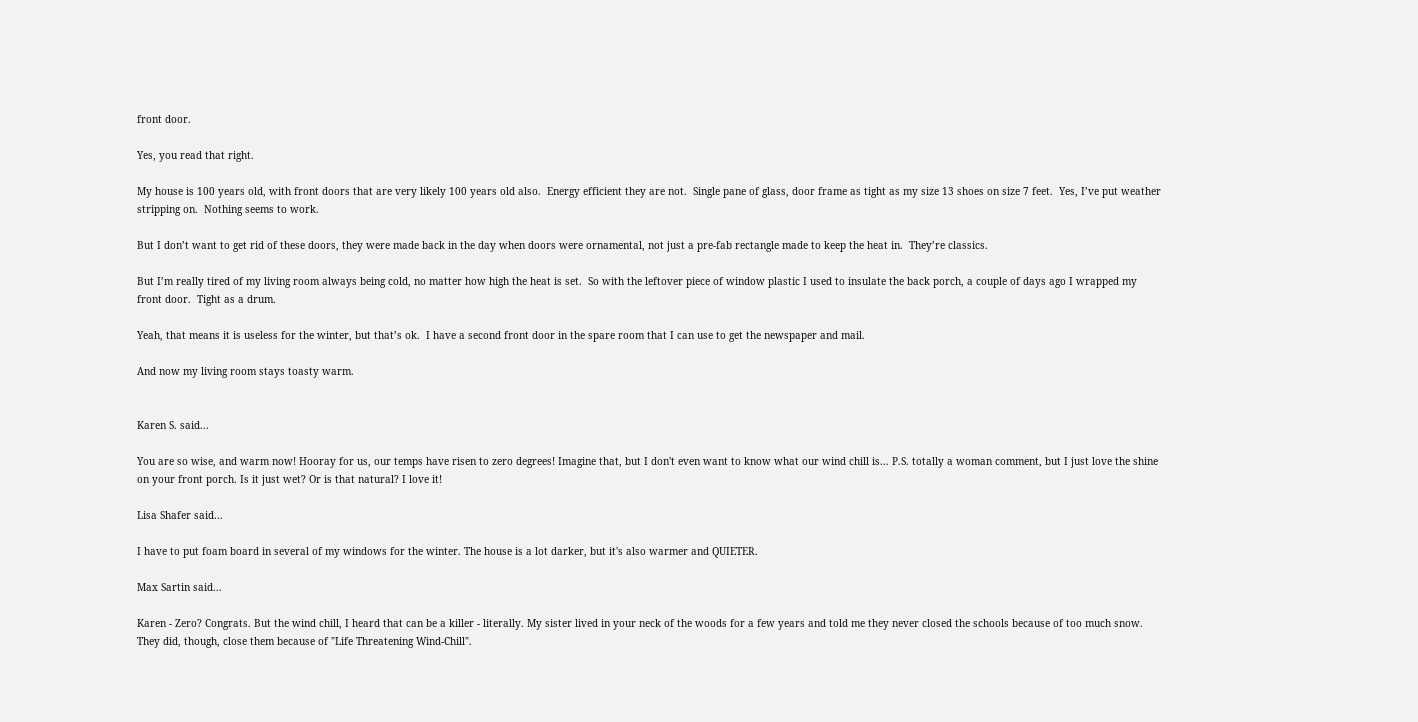front door.

Yes, you read that right.

My house is 100 years old, with front doors that are very likely 100 years old also.  Energy efficient they are not.  Single pane of glass, door frame as tight as my size 13 shoes on size 7 feet.  Yes, I’ve put weather stripping on.  Nothing seems to work.

But I don’t want to get rid of these doors, they were made back in the day when doors were ornamental, not just a pre-fab rectangle made to keep the heat in.  They’re classics.

But I’m really tired of my living room always being cold, no matter how high the heat is set.  So with the leftover piece of window plastic I used to insulate the back porch, a couple of days ago I wrapped my front door.  Tight as a drum.

Yeah, that means it is useless for the winter, but that’s ok.  I have a second front door in the spare room that I can use to get the newspaper and mail.

And now my living room stays toasty warm.


Karen S. said...

You are so wise, and warm now! Hooray for us, our temps have risen to zero degrees! Imagine that, but I don't even want to know what our wind chill is... P.S. totally a woman comment, but I just love the shine on your front porch. Is it just wet? Or is that natural? I love it!

Lisa Shafer said...

I have to put foam board in several of my windows for the winter. The house is a lot darker, but it's also warmer and QUIETER.

Max Sartin said...

Karen - Zero? Congrats. But the wind chill, I heard that can be a killer - literally. My sister lived in your neck of the woods for a few years and told me they never closed the schools because of too much snow. They did, though, close them because of "Life Threatening Wind-Chill".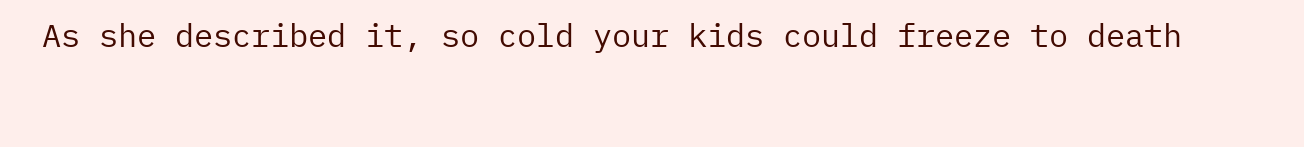As she described it, so cold your kids could freeze to death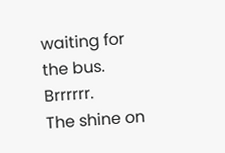waiting for the bus. Brrrrrr.
The shine on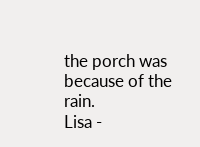the porch was because of the rain.
Lisa -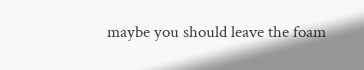maybe you should leave the foam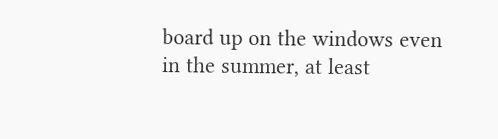board up on the windows even in the summer, at least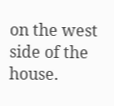on the west side of the house.